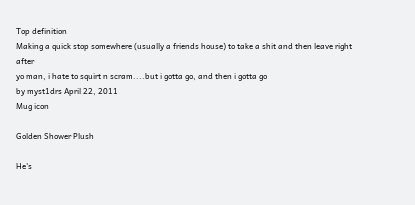Top definition
Making a quick stop somewhere (usually a friends house) to take a shit and then leave right after
yo man, i hate to squirt n scram....but i gotta go, and then i gotta go
by myst1drs April 22, 2011
Mug icon

Golden Shower Plush

He's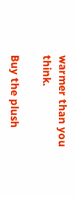warmer than you think.

Buy the plush